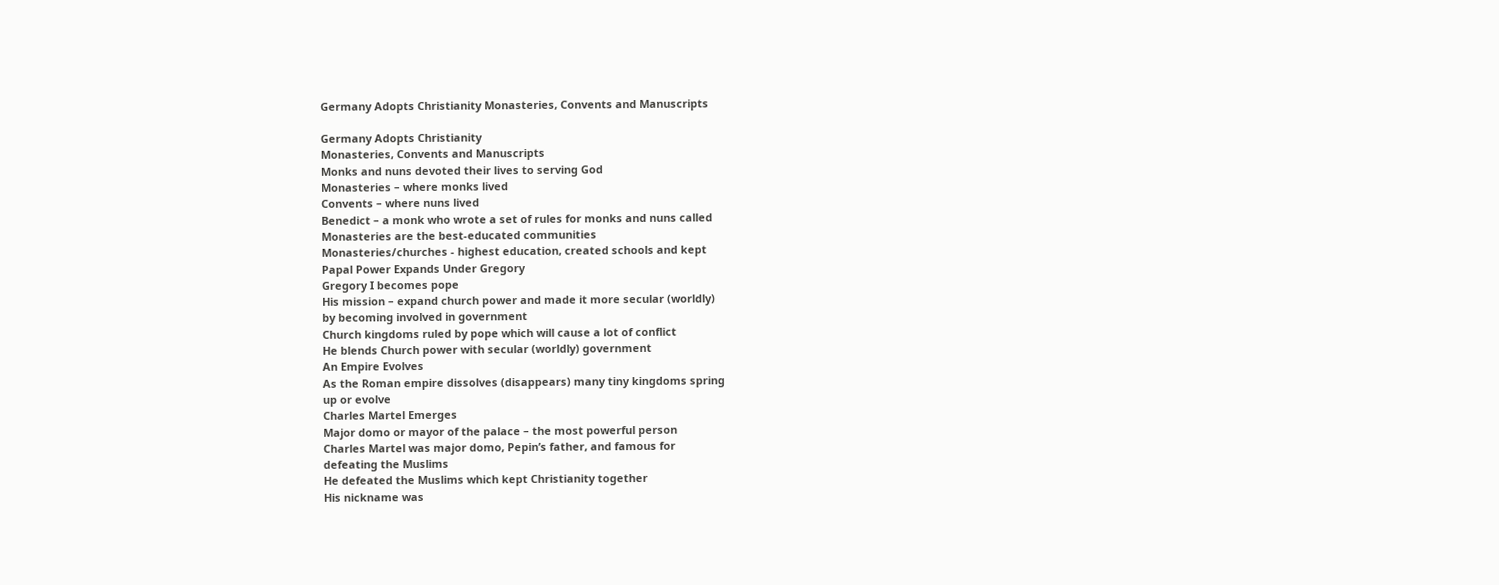Germany Adopts Christianity Monasteries, Convents and Manuscripts

Germany Adopts Christianity
Monasteries, Convents and Manuscripts
Monks and nuns devoted their lives to serving God
Monasteries – where monks lived
Convents – where nuns lived
Benedict – a monk who wrote a set of rules for monks and nuns called
Monasteries are the best-educated communities
Monasteries/churches - highest education, created schools and kept
Papal Power Expands Under Gregory
Gregory I becomes pope
His mission – expand church power and made it more secular (worldly)
by becoming involved in government
Church kingdoms ruled by pope which will cause a lot of conflict
He blends Church power with secular (worldly) government
An Empire Evolves
As the Roman empire dissolves (disappears) many tiny kingdoms spring
up or evolve
Charles Martel Emerges
Major domo or mayor of the palace – the most powerful person
Charles Martel was major domo, Pepin’s father, and famous for
defeating the Muslims
He defeated the Muslims which kept Christianity together
His nickname was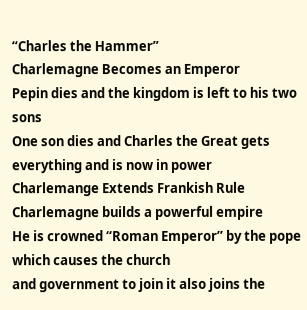“Charles the Hammer”
Charlemagne Becomes an Emperor
Pepin dies and the kingdom is left to his two sons
One son dies and Charles the Great gets everything and is now in power
Charlemange Extends Frankish Rule
Charlemagne builds a powerful empire
He is crowned “Roman Emperor” by the pope which causes the church
and government to join it also joins the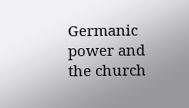Germanic power and the church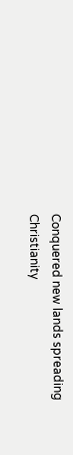Conquered new lands spreading Christianity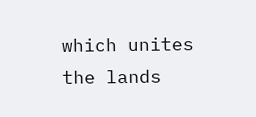which unites the lands